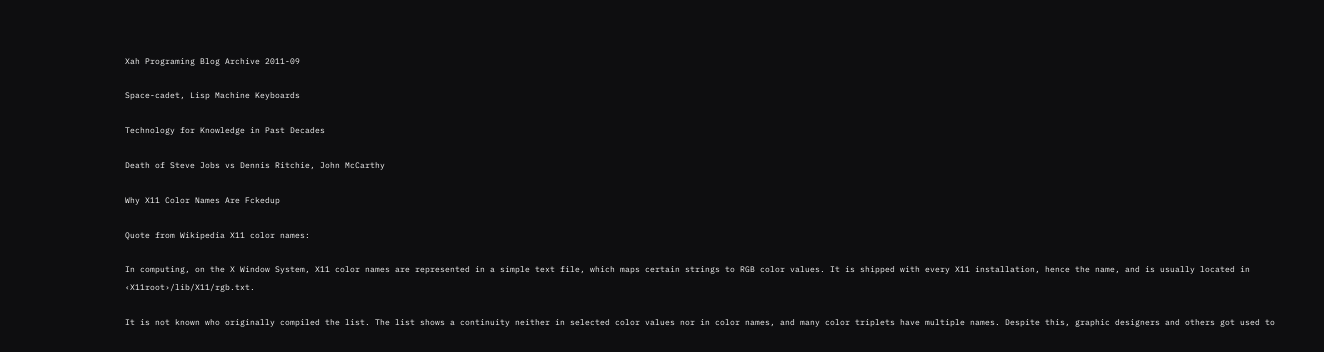Xah Programing Blog Archive 2011-09

Space-cadet, Lisp Machine Keyboards

Technology for Knowledge in Past Decades

Death of Steve Jobs vs Dennis Ritchie, John McCarthy

Why X11 Color Names Are Fckedup

Quote from Wikipedia X11 color names:

In computing, on the X Window System, X11 color names are represented in a simple text file, which maps certain strings to RGB color values. It is shipped with every X11 installation, hence the name, and is usually located in ‹X11root›/lib/X11/rgb.txt.

It is not known who originally compiled the list. The list shows a continuity neither in selected color values nor in color names, and many color triplets have multiple names. Despite this, graphic designers and others got used to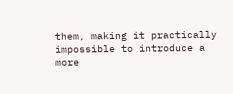them, making it practically impossible to introduce a more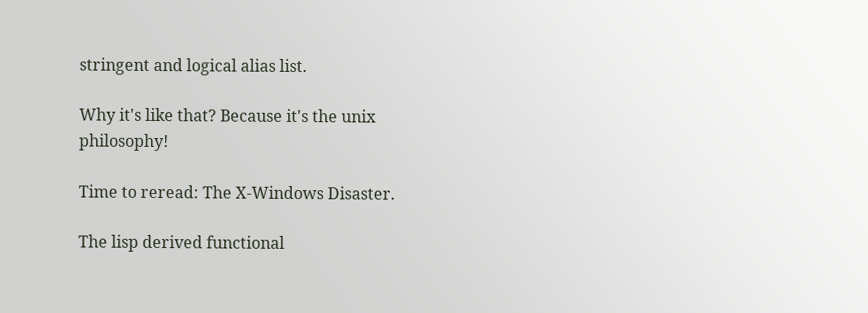stringent and logical alias list.

Why it's like that? Because it's the unix philosophy!

Time to reread: The X-Windows Disaster.

The lisp derived functional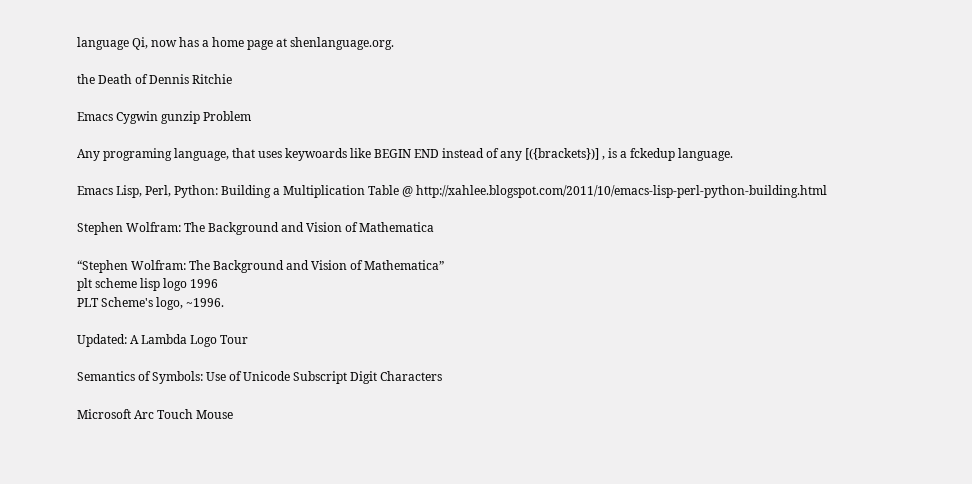language Qi, now has a home page at shenlanguage.org.

the Death of Dennis Ritchie

Emacs Cygwin gunzip Problem

Any programing language, that uses keywoards like BEGIN END instead of any [({brackets})] , is a fckedup language.

Emacs Lisp, Perl, Python: Building a Multiplication Table @ http://xahlee.blogspot.com/2011/10/emacs-lisp-perl-python-building.html

Stephen Wolfram: The Background and Vision of Mathematica

“Stephen Wolfram: The Background and Vision of Mathematica”
plt scheme lisp logo 1996
PLT Scheme's logo, ~1996.

Updated: A Lambda Logo Tour

Semantics of Symbols: Use of Unicode Subscript Digit Characters

Microsoft Arc Touch Mouse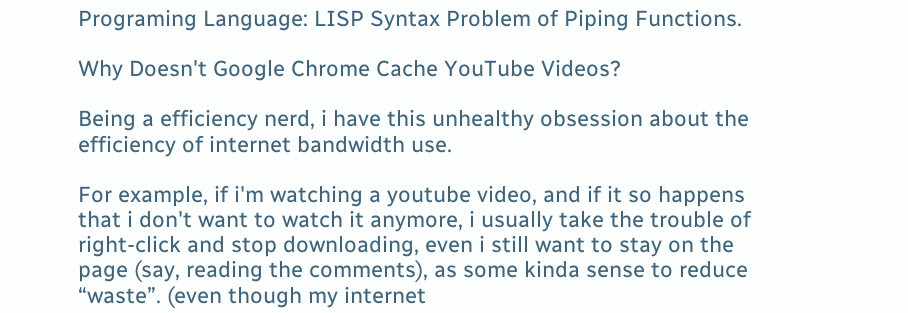Programing Language: LISP Syntax Problem of Piping Functions.

Why Doesn't Google Chrome Cache YouTube Videos?

Being a efficiency nerd, i have this unhealthy obsession about the efficiency of internet bandwidth use.

For example, if i'm watching a youtube video, and if it so happens that i don't want to watch it anymore, i usually take the trouble of right-click and stop downloading, even i still want to stay on the page (say, reading the comments), as some kinda sense to reduce “waste”. (even though my internet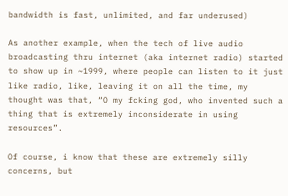bandwidth is fast, unlimited, and far underused)

As another example, when the tech of live audio broadcasting thru internet (aka internet radio) started to show up in ~1999, where people can listen to it just like radio, like, leaving it on all the time, my thought was that, “O my fcking god, who invented such a thing that is extremely inconsiderate in using resources”.

Of course, i know that these are extremely silly concerns, but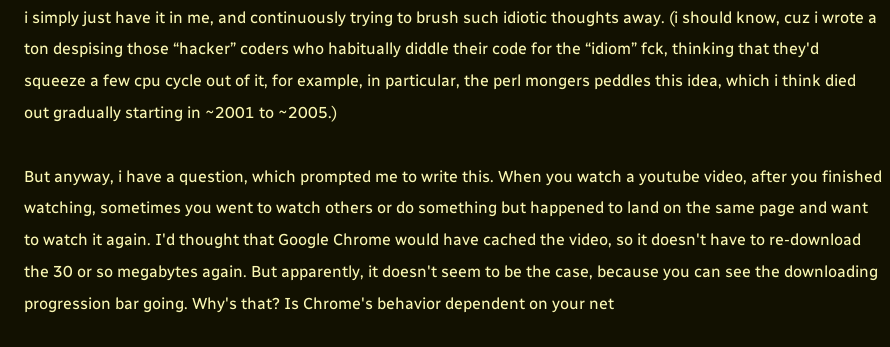i simply just have it in me, and continuously trying to brush such idiotic thoughts away. (i should know, cuz i wrote a ton despising those “hacker” coders who habitually diddle their code for the “idiom” fck, thinking that they'd squeeze a few cpu cycle out of it, for example, in particular, the perl mongers peddles this idea, which i think died out gradually starting in ~2001 to ~2005.)

But anyway, i have a question, which prompted me to write this. When you watch a youtube video, after you finished watching, sometimes you went to watch others or do something but happened to land on the same page and want to watch it again. I'd thought that Google Chrome would have cached the video, so it doesn't have to re-download the 30 or so megabytes again. But apparently, it doesn't seem to be the case, because you can see the downloading progression bar going. Why's that? Is Chrome's behavior dependent on your net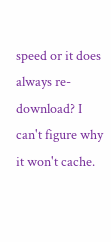speed or it does always re-download? I can't figure why it won't cache.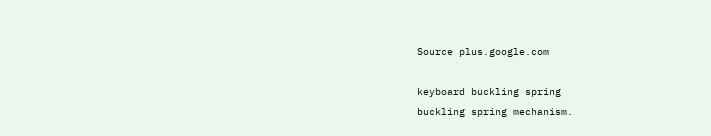Source plus.google.com

keyboard buckling spring
buckling spring mechanism.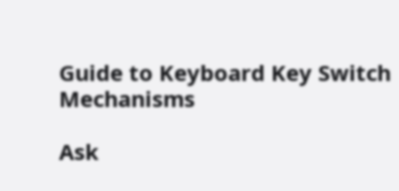Guide to Keyboard Key Switch Mechanisms

Ask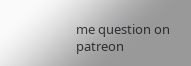me question on patreon